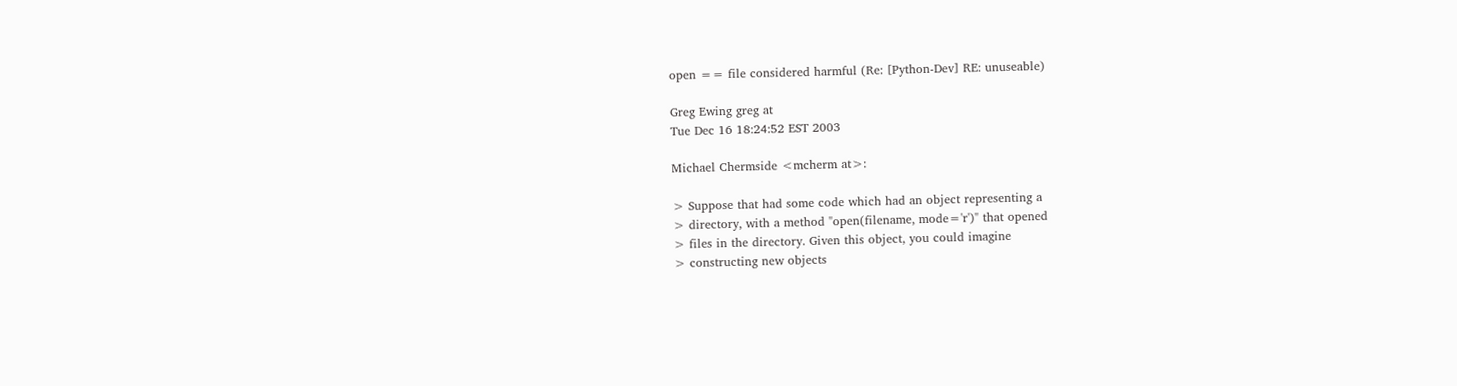open == file considered harmful (Re: [Python-Dev] RE: unuseable)

Greg Ewing greg at
Tue Dec 16 18:24:52 EST 2003

Michael Chermside <mcherm at>:

> Suppose that had some code which had an object representing a
> directory, with a method "open(filename, mode='r')" that opened
> files in the directory. Given this object, you could imagine
> constructing new objects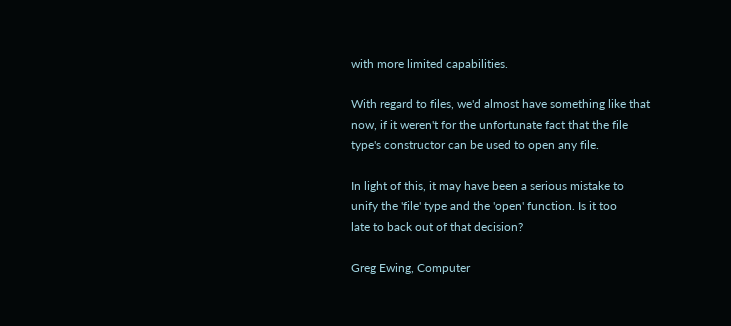with more limited capabilities.

With regard to files, we'd almost have something like that
now, if it weren't for the unfortunate fact that the file
type's constructor can be used to open any file.

In light of this, it may have been a serious mistake to
unify the 'file' type and the 'open' function. Is it too
late to back out of that decision?

Greg Ewing, Computer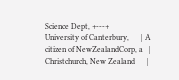Science Dept, +---+
University of Canterbury,      | A citizen of NewZealandCorp, a   |
Christchurch, New Zealand      |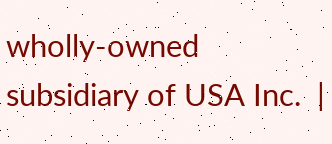wholly-owned subsidiary of USA Inc.  |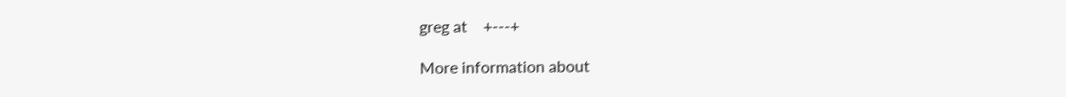greg at    +---+

More information about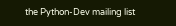the Python-Dev mailing list